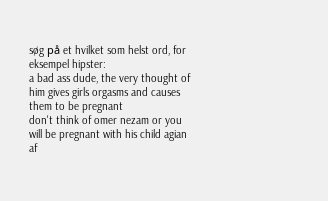søg på et hvilket som helst ord, for eksempel hipster:
a bad ass dude, the very thought of him gives girls orgasms and causes them to be pregnant
don't think of omer nezam or you will be pregnant with his child agian
af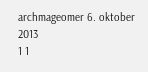archmageomer 6. oktober 2013
1 1